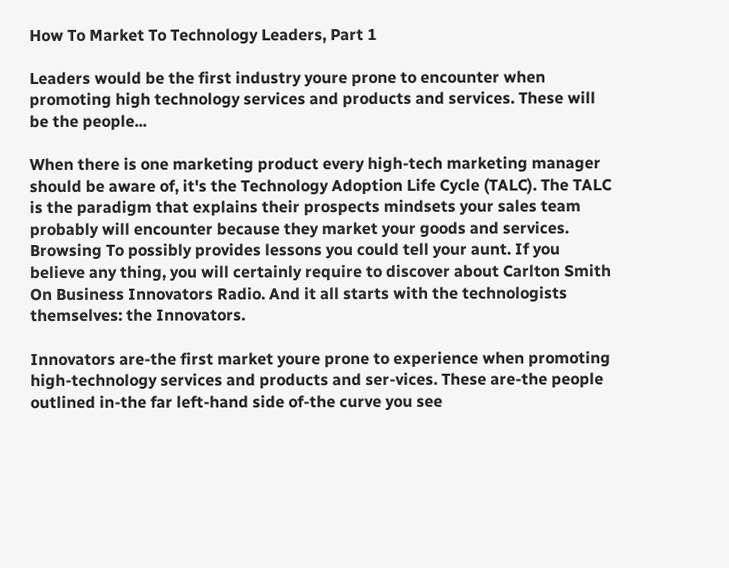How To Market To Technology Leaders, Part 1

Leaders would be the first industry youre prone to encounter when promoting high technology services and products and services. These will be the people...

When there is one marketing product every high-tech marketing manager should be aware of, it's the Technology Adoption Life Cycle (TALC). The TALC is the paradigm that explains their prospects mindsets your sales team probably will encounter because they market your goods and services. Browsing To possibly provides lessons you could tell your aunt. If you believe any thing, you will certainly require to discover about Carlton Smith On Business Innovators Radio. And it all starts with the technologists themselves: the Innovators.

Innovators are-the first market youre prone to experience when promoting high-technology services and products and ser-vices. These are-the people outlined in-the far left-hand side of-the curve you see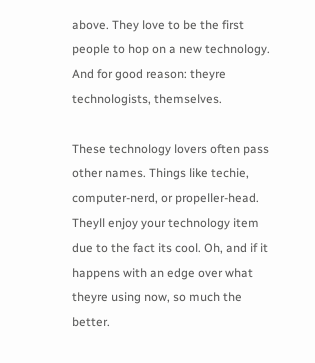above. They love to be the first people to hop on a new technology. And for good reason: theyre technologists, themselves.

These technology lovers often pass other names. Things like techie, computer-nerd, or propeller-head. Theyll enjoy your technology item due to the fact its cool. Oh, and if it happens with an edge over what theyre using now, so much the better.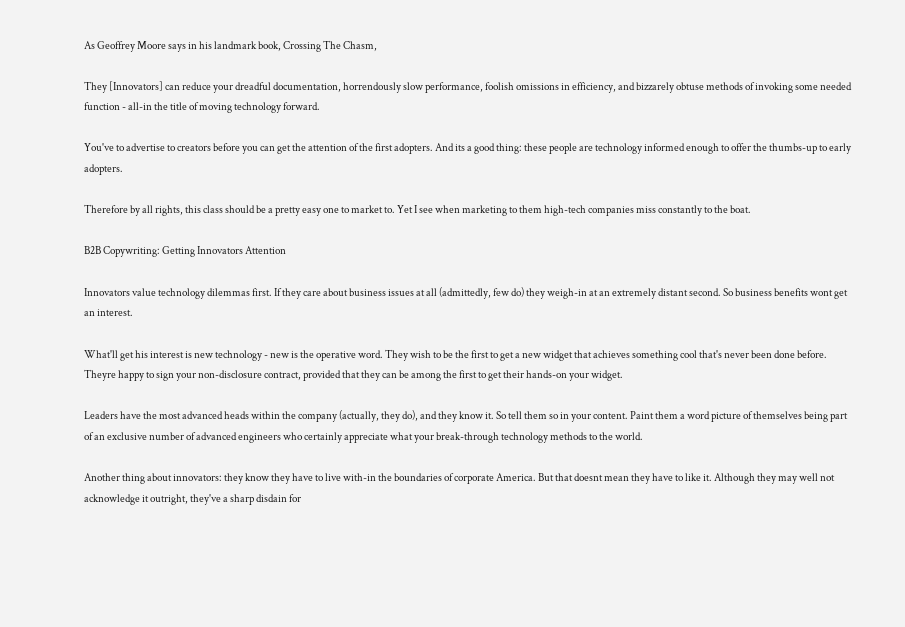As Geoffrey Moore says in his landmark book, Crossing The Chasm,

They [Innovators] can reduce your dreadful documentation, horrendously slow performance, foolish omissions in efficiency, and bizzarely obtuse methods of invoking some needed function - all-in the title of moving technology forward.

You've to advertise to creators before you can get the attention of the first adopters. And its a good thing: these people are technology informed enough to offer the thumbs-up to early adopters.

Therefore by all rights, this class should be a pretty easy one to market to. Yet I see when marketing to them high-tech companies miss constantly to the boat.

B2B Copywriting: Getting Innovators Attention

Innovators value technology dilemmas first. If they care about business issues at all (admittedly, few do) they weigh-in at an extremely distant second. So business benefits wont get an interest.

What'll get his interest is new technology - new is the operative word. They wish to be the first to get a new widget that achieves something cool that's never been done before. Theyre happy to sign your non-disclosure contract, provided that they can be among the first to get their hands-on your widget.

Leaders have the most advanced heads within the company (actually, they do), and they know it. So tell them so in your content. Paint them a word picture of themselves being part of an exclusive number of advanced engineers who certainly appreciate what your break-through technology methods to the world.

Another thing about innovators: they know they have to live with-in the boundaries of corporate America. But that doesnt mean they have to like it. Although they may well not acknowledge it outright, they've a sharp disdain for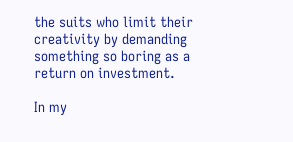the suits who limit their creativity by demanding something so boring as a return on investment.

In my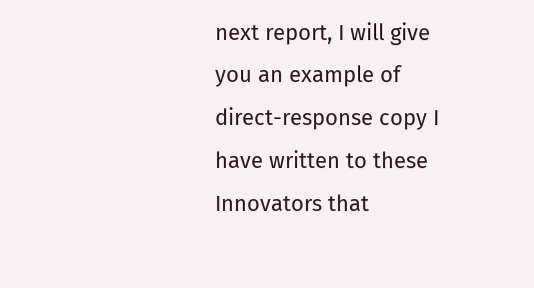next report, I will give you an example of direct-response copy I have written to these Innovators that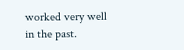worked very well in the past.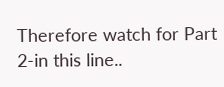Therefore watch for Part 2-in this line..